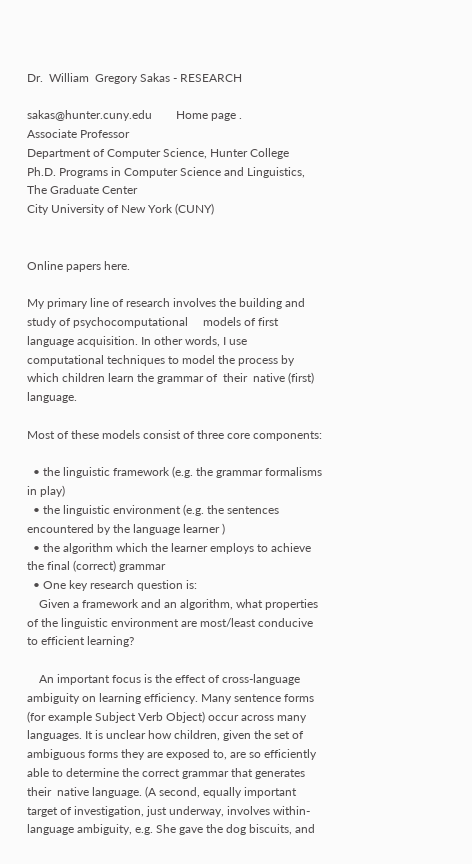Dr.  William  Gregory Sakas - RESEARCH

sakas@hunter.cuny.edu        Home page .
Associate Professor
Department of Computer Science, Hunter College
Ph.D. Programs in Computer Science and Linguistics, The Graduate Center
City University of New York (CUNY)


Online papers here.

My primary line of research involves the building and study of psychocomputational     models of first language acquisition. In other words, I use computational techniques to model the process by which children learn the grammar of  their  native (first) language.

Most of these models consist of three core components:

  • the linguistic framework (e.g. the grammar formalisms in play)
  • the linguistic environment (e.g. the sentences encountered by the language learner )
  • the algorithm which the learner employs to achieve the final (correct) grammar
  • One key research question is:
    Given a framework and an algorithm, what properties of the linguistic environment are most/least conducive to efficient learning?

    An important focus is the effect of cross-language ambiguity on learning efficiency. Many sentence forms (for example Subject Verb Object) occur across many languages. It is unclear how children, given the set of ambiguous forms they are exposed to, are so efficiently able to determine the correct grammar that generates their  native language. (A second, equally important target of investigation, just underway, involves within-language ambiguity, e.g. She gave the dog biscuits, and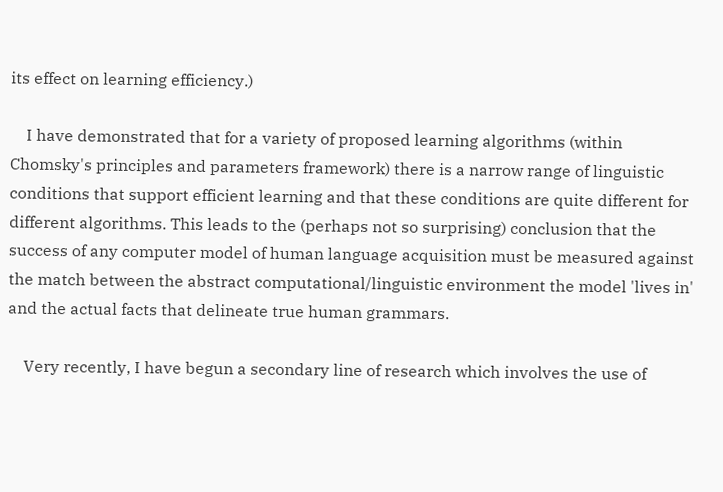its effect on learning efficiency.)

    I have demonstrated that for a variety of proposed learning algorithms (within Chomsky's principles and parameters framework) there is a narrow range of linguistic conditions that support efficient learning and that these conditions are quite different for different algorithms. This leads to the (perhaps not so surprising) conclusion that the success of any computer model of human language acquisition must be measured against the match between the abstract computational/linguistic environment the model 'lives in' and the actual facts that delineate true human grammars.

    Very recently, I have begun a secondary line of research which involves the use of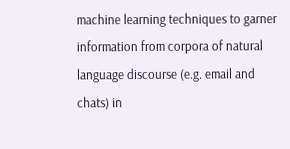machine learning techniques to garner information from corpora of natural language discourse (e.g. email and chats) in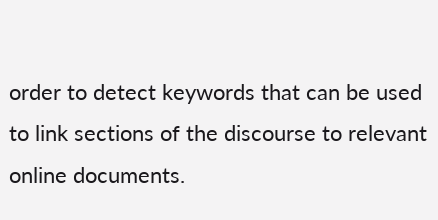order to detect keywords that can be used to link sections of the discourse to relevant online documents.